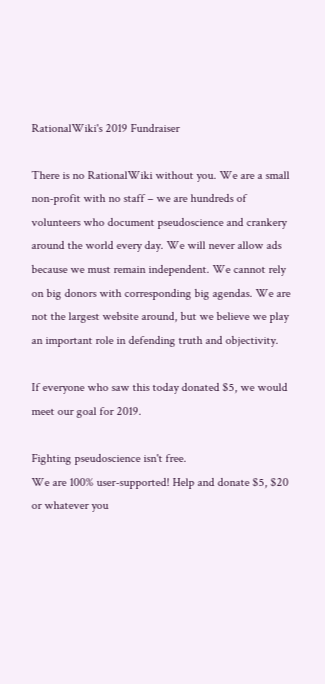RationalWiki's 2019 Fundraiser

There is no RationalWiki without you. We are a small non-profit with no staff – we are hundreds of volunteers who document pseudoscience and crankery around the world every day. We will never allow ads because we must remain independent. We cannot rely on big donors with corresponding big agendas. We are not the largest website around, but we believe we play an important role in defending truth and objectivity.

If everyone who saw this today donated $5, we would meet our goal for 2019.

Fighting pseudoscience isn't free.
We are 100% user-supported! Help and donate $5, $20 or whatever you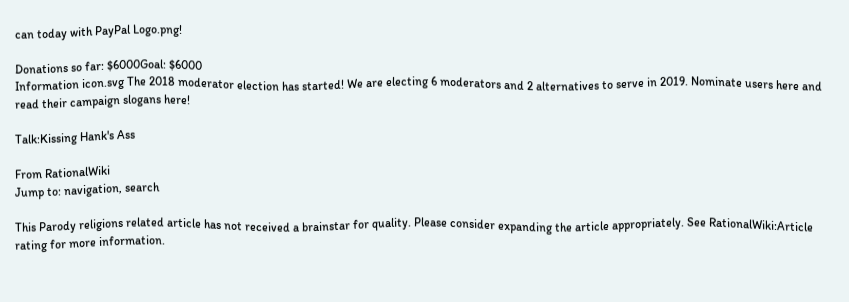can today with PayPal Logo.png!

Donations so far: $6000Goal: $6000
Information icon.svg The 2018 moderator election has started! We are electing 6 moderators and 2 alternatives to serve in 2019. Nominate users here and read their campaign slogans here!

Talk:Kissing Hank's Ass

From RationalWiki
Jump to: navigation, search

This Parody religions related article has not received a brainstar for quality. Please consider expanding the article appropriately. See RationalWiki:Article rating for more information.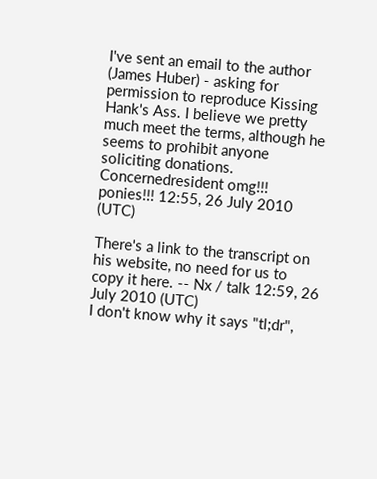I've sent an email to the author (James Huber) - asking for permission to reproduce Kissing Hank's Ass. I believe we pretty much meet the terms, although he seems to prohibit anyone soliciting donations. Concernedresident omg!!! ponies!!! 12:55, 26 July 2010 (UTC)

There's a link to the transcript on his website, no need for us to copy it here. -- Nx / talk 12:59, 26 July 2010 (UTC)
I don't know why it says "tl;dr",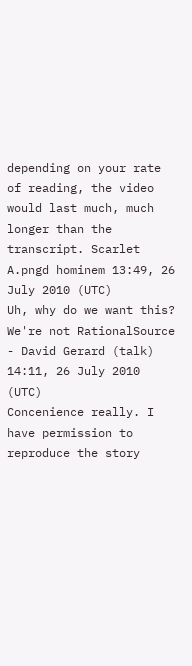depending on your rate of reading, the video would last much, much longer than the transcript. Scarlet A.pngd hominem 13:49, 26 July 2010 (UTC)
Uh, why do we want this? We're not RationalSource - David Gerard (talk) 14:11, 26 July 2010 (UTC)
Concenience really. I have permission to reproduce the story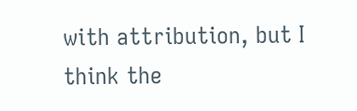with attribution, but I think the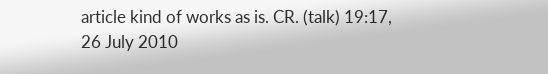article kind of works as is. CR. (talk) 19:17, 26 July 2010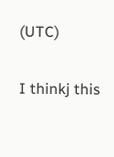(UTC)

I thinkj this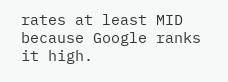rates at least MID because Google ranks it high.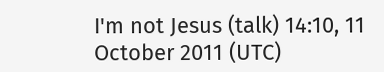I'm not Jesus (talk) 14:10, 11 October 2011 (UTC)